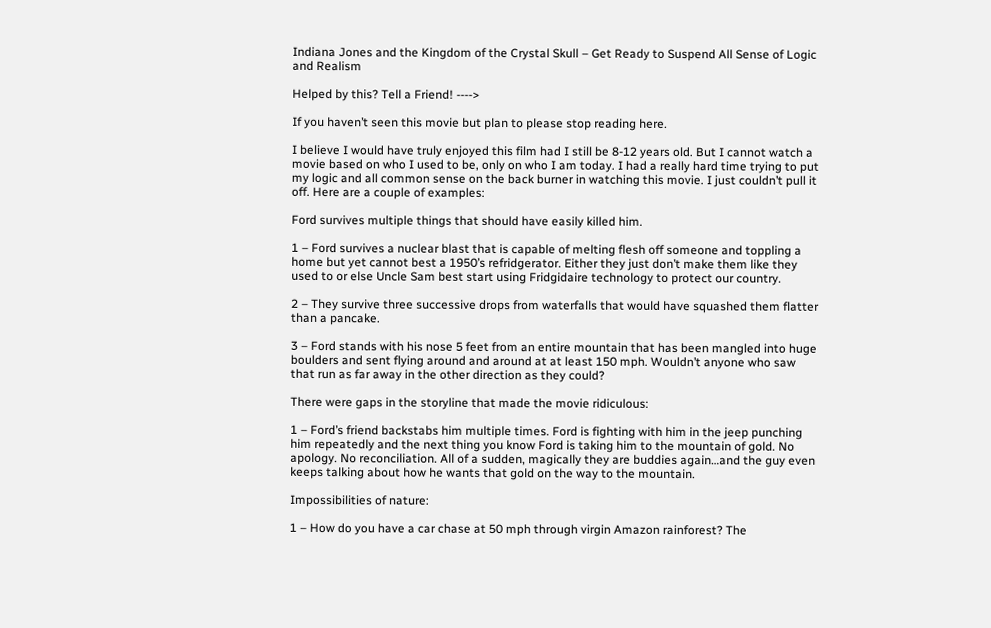Indiana Jones and the Kingdom of the Crystal Skull – Get Ready to Suspend All Sense of Logic and Realism

Helped by this? Tell a Friend! ---->

If you haven’t seen this movie but plan to please stop reading here.

I believe I would have truly enjoyed this film had I still be 8-12 years old. But I cannot watch a movie based on who I used to be, only on who I am today. I had a really hard time trying to put my logic and all common sense on the back burner in watching this movie. I just couldn’t pull it off. Here are a couple of examples:

Ford survives multiple things that should have easily killed him.

1 – Ford survives a nuclear blast that is capable of melting flesh off someone and toppling a home but yet cannot best a 1950’s refridgerator. Either they just don’t make them like they used to or else Uncle Sam best start using Fridgidaire technology to protect our country.

2 – They survive three successive drops from waterfalls that would have squashed them flatter than a pancake.

3 – Ford stands with his nose 5 feet from an entire mountain that has been mangled into huge boulders and sent flying around and around at at least 150 mph. Wouldn’t anyone who saw that run as far away in the other direction as they could?

There were gaps in the storyline that made the movie ridiculous:

1 – Ford’s friend backstabs him multiple times. Ford is fighting with him in the jeep punching him repeatedly and the next thing you know Ford is taking him to the mountain of gold. No apology. No reconciliation. All of a sudden, magically they are buddies again…and the guy even keeps talking about how he wants that gold on the way to the mountain.

Impossibilities of nature:

1 – How do you have a car chase at 50 mph through virgin Amazon rainforest? The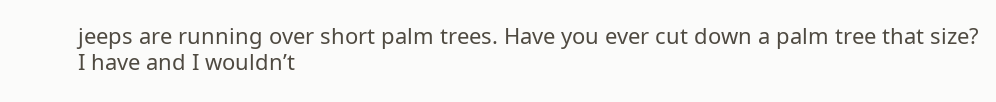jeeps are running over short palm trees. Have you ever cut down a palm tree that size? I have and I wouldn’t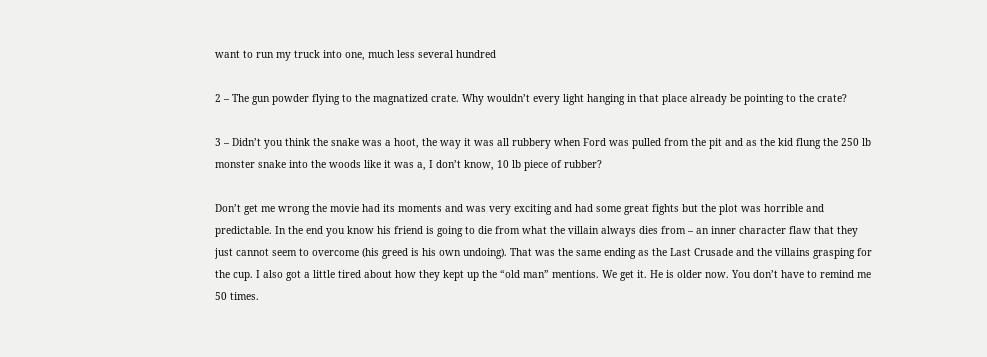want to run my truck into one, much less several hundred

2 – The gun powder flying to the magnatized crate. Why wouldn’t every light hanging in that place already be pointing to the crate?

3 – Didn’t you think the snake was a hoot, the way it was all rubbery when Ford was pulled from the pit and as the kid flung the 250 lb monster snake into the woods like it was a, I don’t know, 10 lb piece of rubber?

Don’t get me wrong the movie had its moments and was very exciting and had some great fights but the plot was horrible and predictable. In the end you know his friend is going to die from what the villain always dies from – an inner character flaw that they just cannot seem to overcome (his greed is his own undoing). That was the same ending as the Last Crusade and the villains grasping for the cup. I also got a little tired about how they kept up the “old man” mentions. We get it. He is older now. You don’t have to remind me 50 times.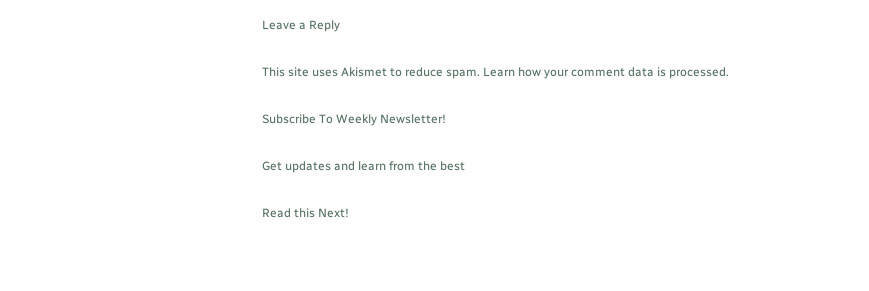Leave a Reply

This site uses Akismet to reduce spam. Learn how your comment data is processed.

Subscribe To Weekly Newsletter!

Get updates and learn from the best

Read this Next!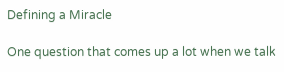Defining a Miracle

One question that comes up a lot when we talk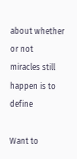about whether or not miracles still happen is to define

Want to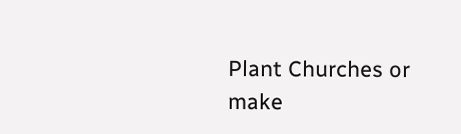Plant Churches or make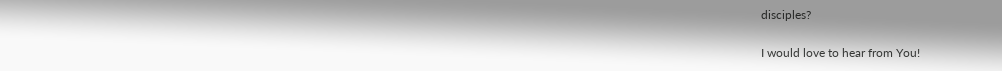disciples?

I would love to hear from You!